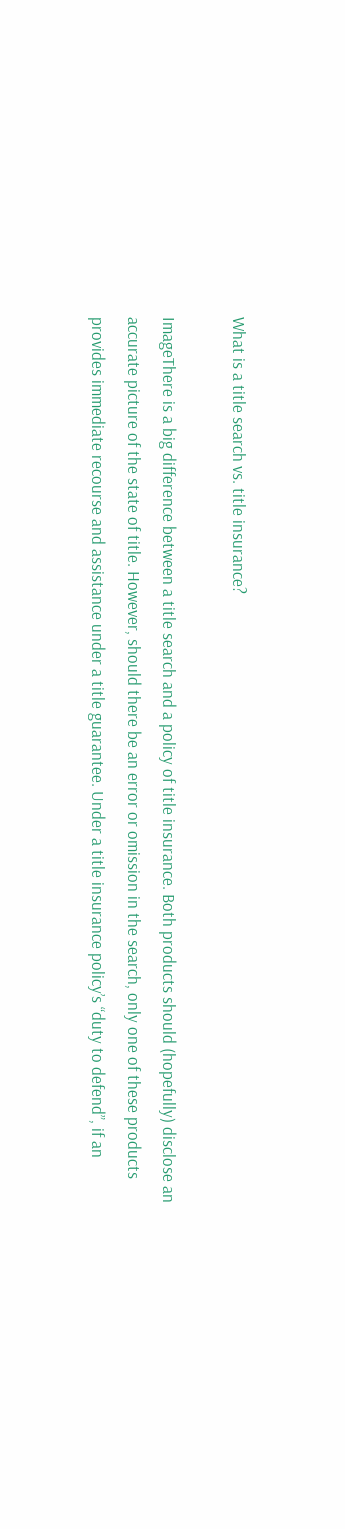What is a title search vs. title insurance?

ImageThere is a big difference between a title search and a policy of title insurance. Both products should (hopefully) disclose an accurate picture of the state of title. However, should there be an error or omission in the search, only one of these products provides immediate recourse and assistance under a title guarantee. Under a title insurance policy’s “duty to defend”, if an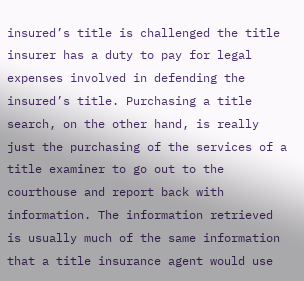insured’s title is challenged the title insurer has a duty to pay for legal expenses involved in defending the insured’s title. Purchasing a title search, on the other hand, is really just the purchasing of the services of a title examiner to go out to the courthouse and report back with information. The information retrieved is usually much of the same information that a title insurance agent would use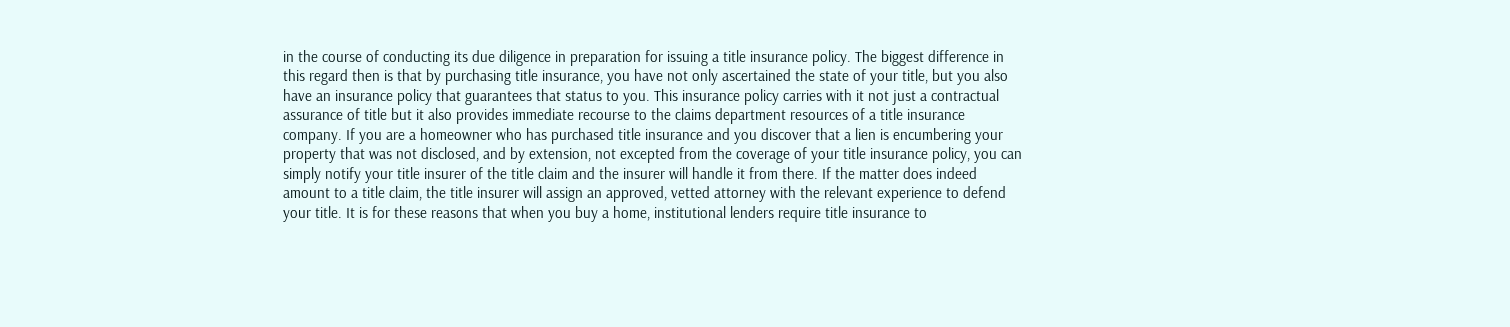in the course of conducting its due diligence in preparation for issuing a title insurance policy. The biggest difference in this regard then is that by purchasing title insurance, you have not only ascertained the state of your title, but you also have an insurance policy that guarantees that status to you. This insurance policy carries with it not just a contractual assurance of title but it also provides immediate recourse to the claims department resources of a title insurance company. If you are a homeowner who has purchased title insurance and you discover that a lien is encumbering your property that was not disclosed, and by extension, not excepted from the coverage of your title insurance policy, you can simply notify your title insurer of the title claim and the insurer will handle it from there. If the matter does indeed amount to a title claim, the title insurer will assign an approved, vetted attorney with the relevant experience to defend your title. It is for these reasons that when you buy a home, institutional lenders require title insurance to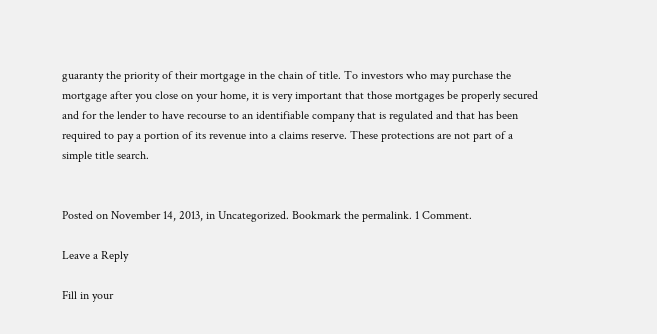guaranty the priority of their mortgage in the chain of title. To investors who may purchase the mortgage after you close on your home, it is very important that those mortgages be properly secured and for the lender to have recourse to an identifiable company that is regulated and that has been required to pay a portion of its revenue into a claims reserve. These protections are not part of a simple title search.


Posted on November 14, 2013, in Uncategorized. Bookmark the permalink. 1 Comment.

Leave a Reply

Fill in your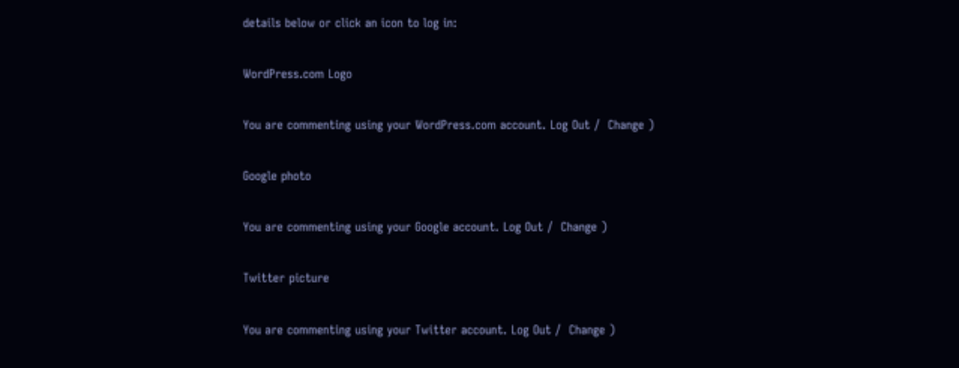details below or click an icon to log in:

WordPress.com Logo

You are commenting using your WordPress.com account. Log Out /  Change )

Google photo

You are commenting using your Google account. Log Out /  Change )

Twitter picture

You are commenting using your Twitter account. Log Out /  Change )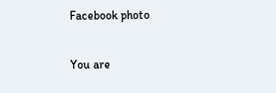Facebook photo

You are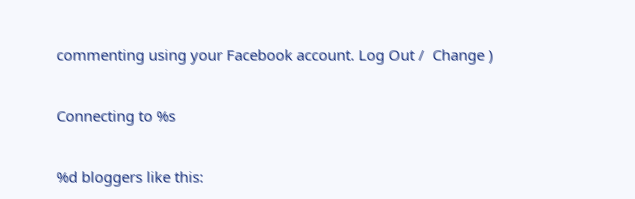commenting using your Facebook account. Log Out /  Change )

Connecting to %s

%d bloggers like this: